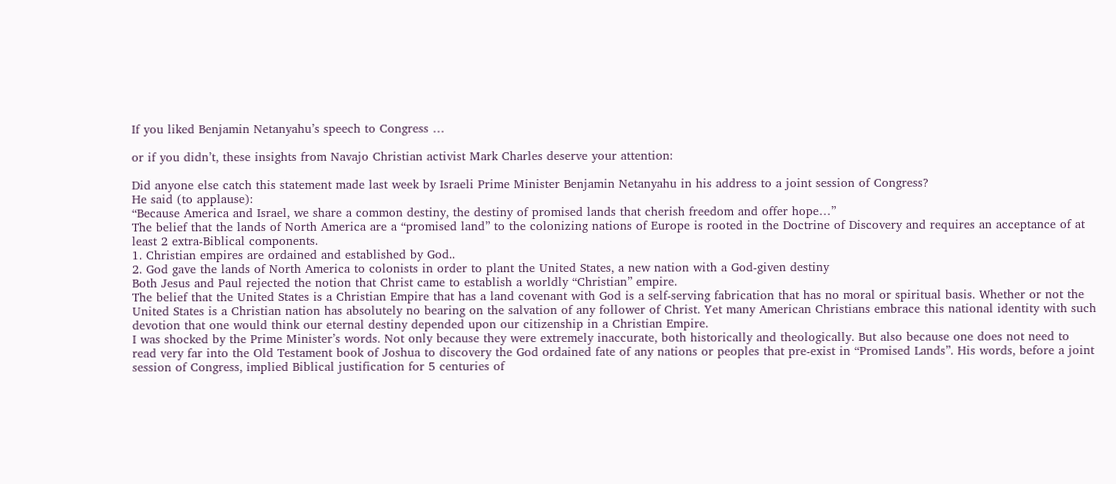If you liked Benjamin Netanyahu’s speech to Congress …

or if you didn’t, these insights from Navajo Christian activist Mark Charles deserve your attention:

Did anyone else catch this statement made last week by Israeli Prime Minister Benjamin Netanyahu in his address to a joint session of Congress?
He said (to applause):
“Because America and Israel, we share a common destiny, the destiny of promised lands that cherish freedom and offer hope…”
The belief that the lands of North America are a “promised land” to the colonizing nations of Europe is rooted in the Doctrine of Discovery and requires an acceptance of at least 2 extra-Biblical components.
1. Christian empires are ordained and established by God..
2. God gave the lands of North America to colonists in order to plant the United States, a new nation with a God-given destiny
Both Jesus and Paul rejected the notion that Christ came to establish a worldly “Christian” empire.
The belief that the United States is a Christian Empire that has a land covenant with God is a self-serving fabrication that has no moral or spiritual basis. Whether or not the United States is a Christian nation has absolutely no bearing on the salvation of any follower of Christ. Yet many American Christians embrace this national identity with such devotion that one would think our eternal destiny depended upon our citizenship in a Christian Empire.
I was shocked by the Prime Minister’s words. Not only because they were extremely inaccurate, both historically and theologically. But also because one does not need to read very far into the Old Testament book of Joshua to discovery the God ordained fate of any nations or peoples that pre-exist in “Promised Lands”. His words, before a joint session of Congress, implied Biblical justification for 5 centuries of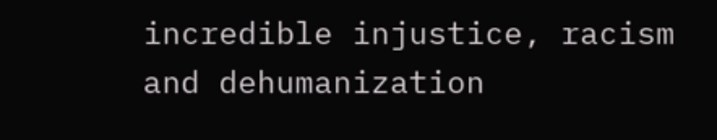incredible injustice, racism and dehumanization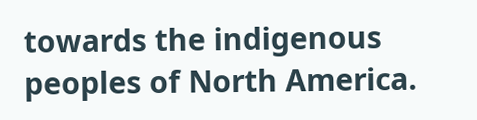towards the indigenous peoples of North America.